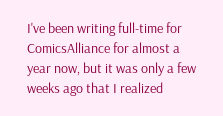I've been writing full-time for ComicsAlliance for almost a year now, but it was only a few weeks ago that I realized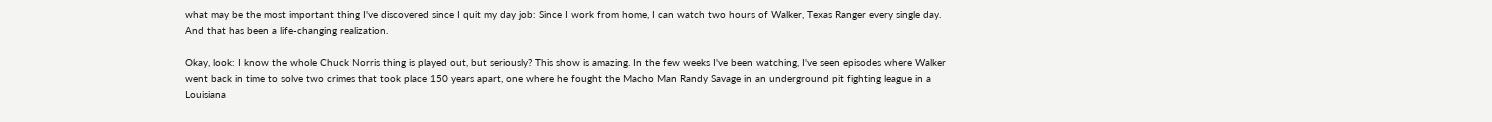what may be the most important thing I've discovered since I quit my day job: Since I work from home, I can watch two hours of Walker, Texas Ranger every single day. And that has been a life-changing realization.

Okay, look: I know the whole Chuck Norris thing is played out, but seriously? This show is amazing. In the few weeks I've been watching, I've seen episodes where Walker went back in time to solve two crimes that took place 150 years apart, one where he fought the Macho Man Randy Savage in an underground pit fighting league in a Louisiana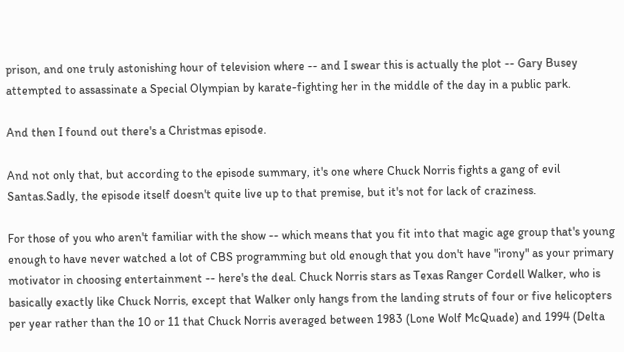prison, and one truly astonishing hour of television where -- and I swear this is actually the plot -- Gary Busey attempted to assassinate a Special Olympian by karate-fighting her in the middle of the day in a public park.

And then I found out there's a Christmas episode.

And not only that, but according to the episode summary, it's one where Chuck Norris fights a gang of evil Santas.Sadly, the episode itself doesn't quite live up to that premise, but it's not for lack of craziness.

For those of you who aren't familiar with the show -- which means that you fit into that magic age group that's young enough to have never watched a lot of CBS programming but old enough that you don't have "irony" as your primary motivator in choosing entertainment -- here's the deal. Chuck Norris stars as Texas Ranger Cordell Walker, who is basically exactly like Chuck Norris, except that Walker only hangs from the landing struts of four or five helicopters per year rather than the 10 or 11 that Chuck Norris averaged between 1983 (Lone Wolf McQuade) and 1994 (Delta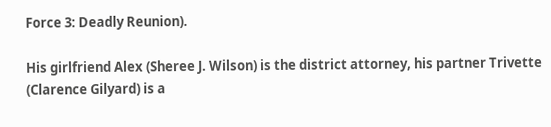Force 3: Deadly Reunion).

His girlfriend Alex (Sheree J. Wilson) is the district attorney, his partner Trivette (Clarence Gilyard) is a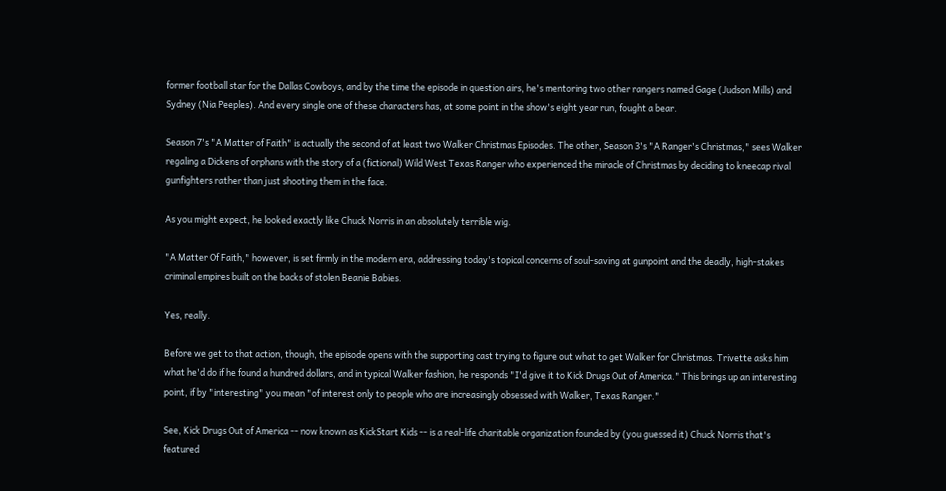former football star for the Dallas Cowboys, and by the time the episode in question airs, he's mentoring two other rangers named Gage (Judson Mills) and Sydney (Nia Peeples). And every single one of these characters has, at some point in the show's eight year run, fought a bear.

Season 7's "A Matter of Faith" is actually the second of at least two Walker Christmas Episodes. The other, Season 3's "A Ranger's Christmas," sees Walker regaling a Dickens of orphans with the story of a (fictional) Wild West Texas Ranger who experienced the miracle of Christmas by deciding to kneecap rival gunfighters rather than just shooting them in the face.

As you might expect, he looked exactly like Chuck Norris in an absolutely terrible wig.

"A Matter Of Faith," however, is set firmly in the modern era, addressing today's topical concerns of soul-saving at gunpoint and the deadly, high-stakes criminal empires built on the backs of stolen Beanie Babies.

Yes, really.

Before we get to that action, though, the episode opens with the supporting cast trying to figure out what to get Walker for Christmas. Trivette asks him what he'd do if he found a hundred dollars, and in typical Walker fashion, he responds "I'd give it to Kick Drugs Out of America." This brings up an interesting point, if by "interesting" you mean "of interest only to people who are increasingly obsessed with Walker, Texas Ranger."

See, Kick Drugs Out of America -- now known as KickStart Kids -- is a real-life charitable organization founded by (you guessed it) Chuck Norris that's featured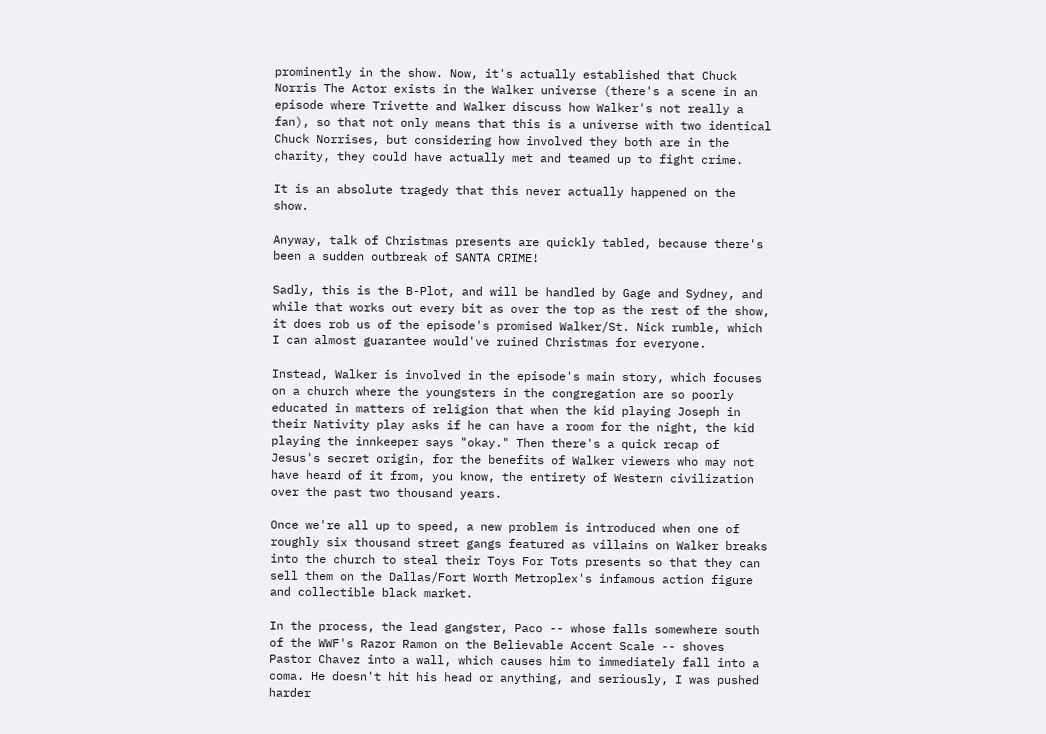prominently in the show. Now, it's actually established that Chuck Norris The Actor exists in the Walker universe (there's a scene in an episode where Trivette and Walker discuss how Walker's not really a fan), so that not only means that this is a universe with two identical Chuck Norrises, but considering how involved they both are in the charity, they could have actually met and teamed up to fight crime.

It is an absolute tragedy that this never actually happened on the show.

Anyway, talk of Christmas presents are quickly tabled, because there's been a sudden outbreak of SANTA CRIME!

Sadly, this is the B-Plot, and will be handled by Gage and Sydney, and while that works out every bit as over the top as the rest of the show, it does rob us of the episode's promised Walker/St. Nick rumble, which I can almost guarantee would've ruined Christmas for everyone.

Instead, Walker is involved in the episode's main story, which focuses on a church where the youngsters in the congregation are so poorly educated in matters of religion that when the kid playing Joseph in their Nativity play asks if he can have a room for the night, the kid playing the innkeeper says "okay." Then there's a quick recap of Jesus's secret origin, for the benefits of Walker viewers who may not have heard of it from, you know, the entirety of Western civilization over the past two thousand years.

Once we're all up to speed, a new problem is introduced when one of roughly six thousand street gangs featured as villains on Walker breaks into the church to steal their Toys For Tots presents so that they can sell them on the Dallas/Fort Worth Metroplex's infamous action figure and collectible black market.

In the process, the lead gangster, Paco -- whose falls somewhere south of the WWF's Razor Ramon on the Believable Accent Scale -- shoves Pastor Chavez into a wall, which causes him to immediately fall into a coma. He doesn't hit his head or anything, and seriously, I was pushed harder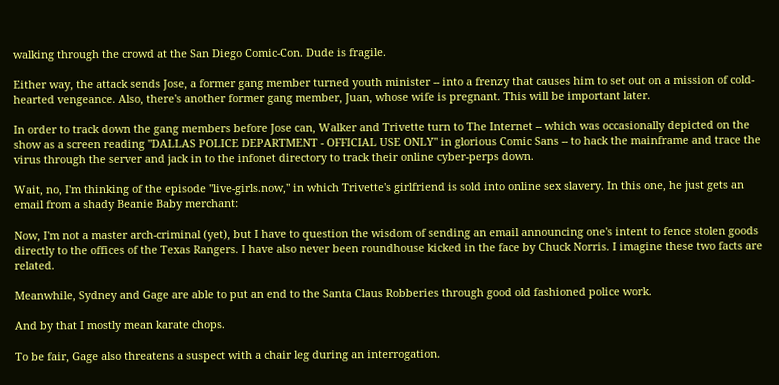walking through the crowd at the San Diego Comic-Con. Dude is fragile.

Either way, the attack sends Jose, a former gang member turned youth minister -- into a frenzy that causes him to set out on a mission of cold-hearted vengeance. Also, there's another former gang member, Juan, whose wife is pregnant. This will be important later.

In order to track down the gang members before Jose can, Walker and Trivette turn to The Internet -- which was occasionally depicted on the show as a screen reading "DALLAS POLICE DEPARTMENT - OFFICIAL USE ONLY" in glorious Comic Sans -- to hack the mainframe and trace the virus through the server and jack in to the infonet directory to track their online cyber-perps down.

Wait, no, I'm thinking of the episode "live-girls.now," in which Trivette's girlfriend is sold into online sex slavery. In this one, he just gets an email from a shady Beanie Baby merchant:

Now, I'm not a master arch-criminal (yet), but I have to question the wisdom of sending an email announcing one's intent to fence stolen goods directly to the offices of the Texas Rangers. I have also never been roundhouse kicked in the face by Chuck Norris. I imagine these two facts are related.

Meanwhile, Sydney and Gage are able to put an end to the Santa Claus Robberies through good old fashioned police work.

And by that I mostly mean karate chops.

To be fair, Gage also threatens a suspect with a chair leg during an interrogation.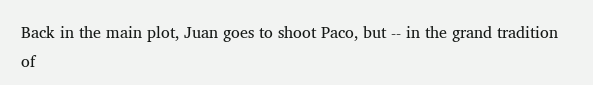Back in the main plot, Juan goes to shoot Paco, but -- in the grand tradition of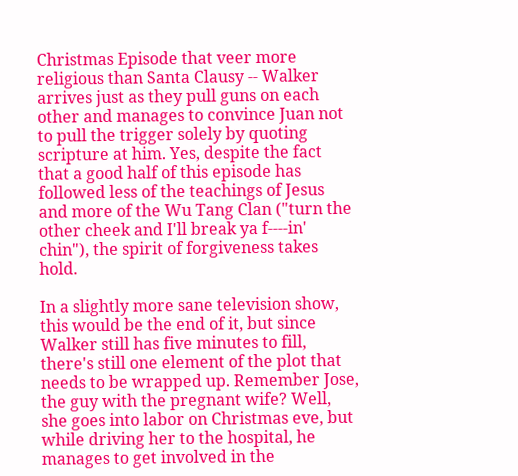Christmas Episode that veer more religious than Santa Clausy -- Walker arrives just as they pull guns on each other and manages to convince Juan not to pull the trigger solely by quoting scripture at him. Yes, despite the fact that a good half of this episode has followed less of the teachings of Jesus and more of the Wu Tang Clan ("turn the other cheek and I'll break ya f----in' chin"), the spirit of forgiveness takes hold.

In a slightly more sane television show, this would be the end of it, but since Walker still has five minutes to fill, there's still one element of the plot that needs to be wrapped up. Remember Jose, the guy with the pregnant wife? Well, she goes into labor on Christmas eve, but while driving her to the hospital, he manages to get involved in the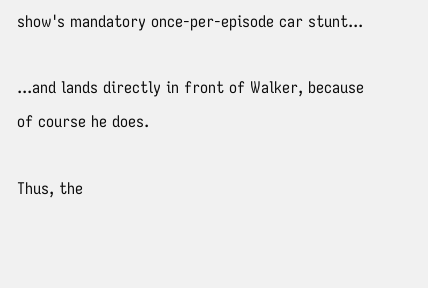show's mandatory once-per-episode car stunt...

...and lands directly in front of Walker, because of course he does.

Thus, the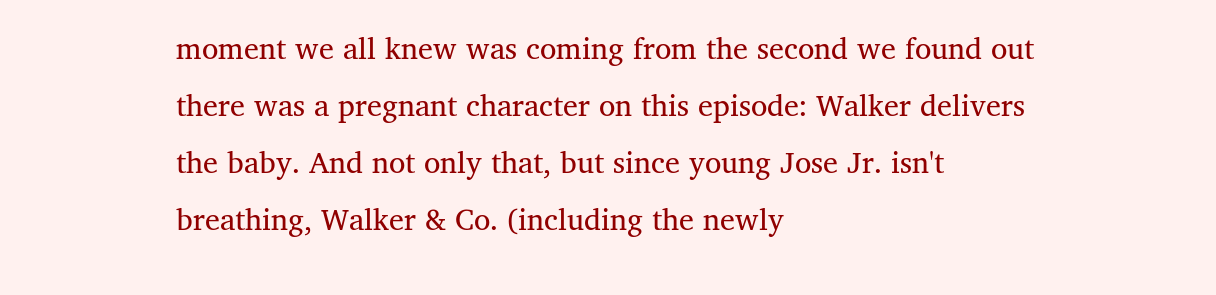moment we all knew was coming from the second we found out there was a pregnant character on this episode: Walker delivers the baby. And not only that, but since young Jose Jr. isn't breathing, Walker & Co. (including the newly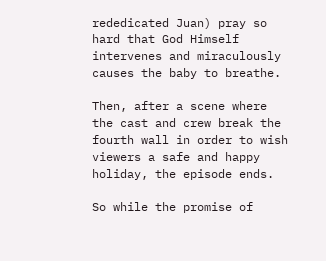rededicated Juan) pray so hard that God Himself intervenes and miraculously causes the baby to breathe.

Then, after a scene where the cast and crew break the fourth wall in order to wish viewers a safe and happy holiday, the episode ends.

So while the promise of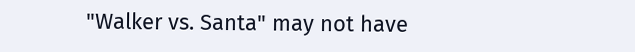"Walker vs. Santa" may not have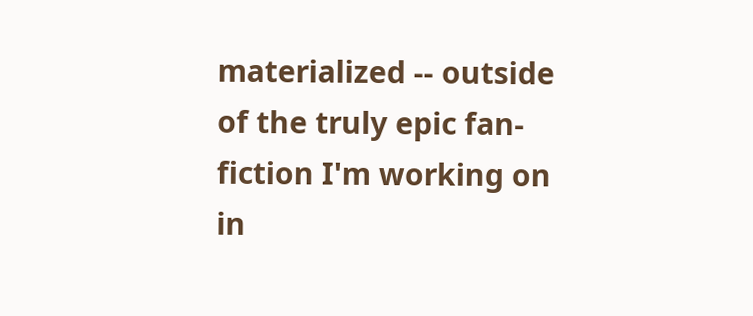materialized -- outside of the truly epic fan-fiction I'm working on in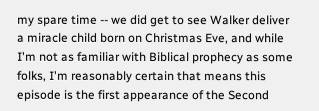my spare time -- we did get to see Walker deliver a miracle child born on Christmas Eve, and while I'm not as familiar with Biblical prophecy as some folks, I'm reasonably certain that means this episode is the first appearance of the Second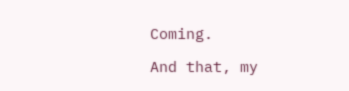Coming.

And that, my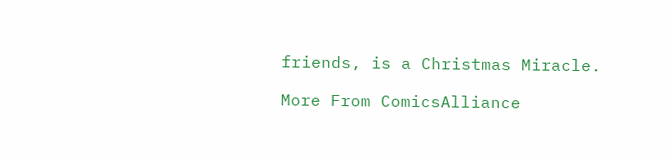friends, is a Christmas Miracle.

More From ComicsAlliance